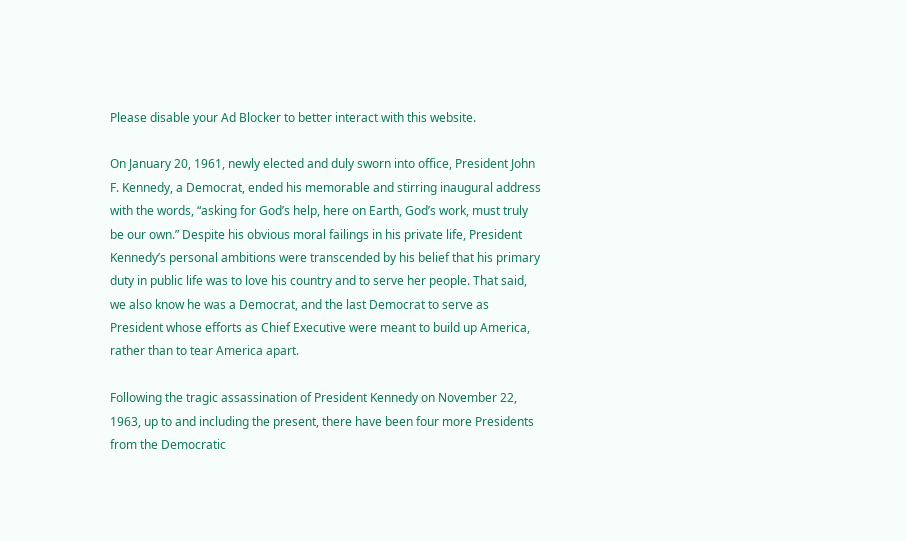Please disable your Ad Blocker to better interact with this website.

On January 20, 1961, newly elected and duly sworn into office, President John F. Kennedy, a Democrat, ended his memorable and stirring inaugural address with the words, “asking for God’s help, here on Earth, God’s work, must truly be our own.” Despite his obvious moral failings in his private life, President Kennedy’s personal ambitions were transcended by his belief that his primary duty in public life was to love his country and to serve her people. That said, we also know he was a Democrat, and the last Democrat to serve as President whose efforts as Chief Executive were meant to build up America, rather than to tear America apart.

Following the tragic assassination of President Kennedy on November 22, 1963, up to and including the present, there have been four more Presidents from the Democratic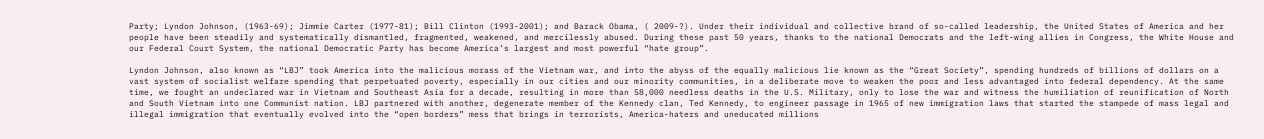Party; Lyndon Johnson, (1963-69); Jimmie Carter (1977-81); Bill Clinton (1993-2001); and Barack Obama, ( 2009-?). Under their individual and collective brand of so-called leadership, the United States of America and her people have been steadily and systematically dismantled, fragmented, weakened, and mercilessly abused. During these past 50 years, thanks to the national Democrats and the left-wing allies in Congress, the White House and our Federal Court System, the national Democratic Party has become America’s largest and most powerful “hate group”.

Lyndon Johnson, also known as “LBJ” took America into the malicious morass of the Vietnam war, and into the abyss of the equally malicious lie known as the “Great Society”, spending hundreds of billions of dollars on a vast system of socialist welfare spending that perpetuated poverty, especially in our cities and our minority communities, in a deliberate move to weaken the poor and less advantaged into federal dependency. At the same time, we fought an undeclared war in Vietnam and Southeast Asia for a decade, resulting in more than 58,000 needless deaths in the U.S. Military, only to lose the war and witness the humiliation of reunification of North and South Vietnam into one Communist nation. LBJ partnered with another, degenerate member of the Kennedy clan, Ted Kennedy, to engineer passage in 1965 of new immigration laws that started the stampede of mass legal and illegal immigration that eventually evolved into the “open borders” mess that brings in terrorists, America-haters and uneducated millions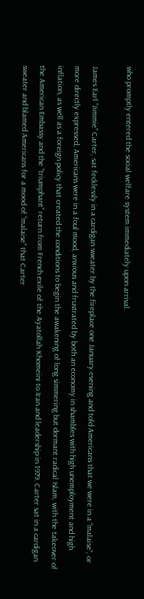who promptly entered the social welfare system immediately upon arrival.

James Earl “Jimmie” Carter, sat fecklessly in a cardigan sweater by the fireplace one January evening and told Americans that we were in a “malaise”, or more directly expressed, Americans were in a foul mood, anxious and frustrated by both an economy in shambles with high unemployment and high inflation, as well as a foreign policy that created the conditions to begin the awakening of long simmering but dormant radical Islam, with the takeover of the American Embassy and the “triumphant” return from French exile of the Ayatollah Khomeini to Iran and leadership in 1979. Carter sat in a cardigan sweater and blamed Americans for a mood of “malaise” that Carter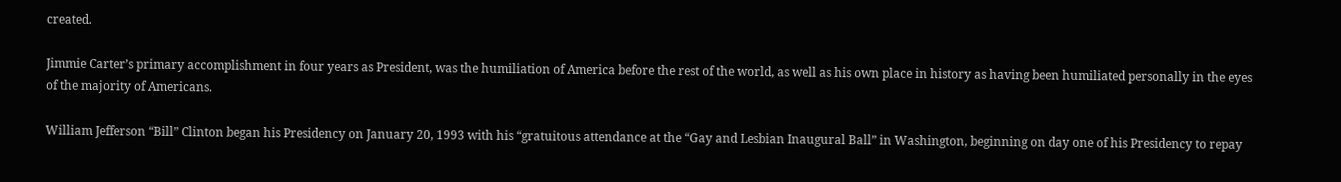created.

Jimmie Carter’s primary accomplishment in four years as President, was the humiliation of America before the rest of the world, as well as his own place in history as having been humiliated personally in the eyes of the majority of Americans.

William Jefferson “Bill” Clinton began his Presidency on January 20, 1993 with his “gratuitous attendance at the “Gay and Lesbian Inaugural Ball” in Washington, beginning on day one of his Presidency to repay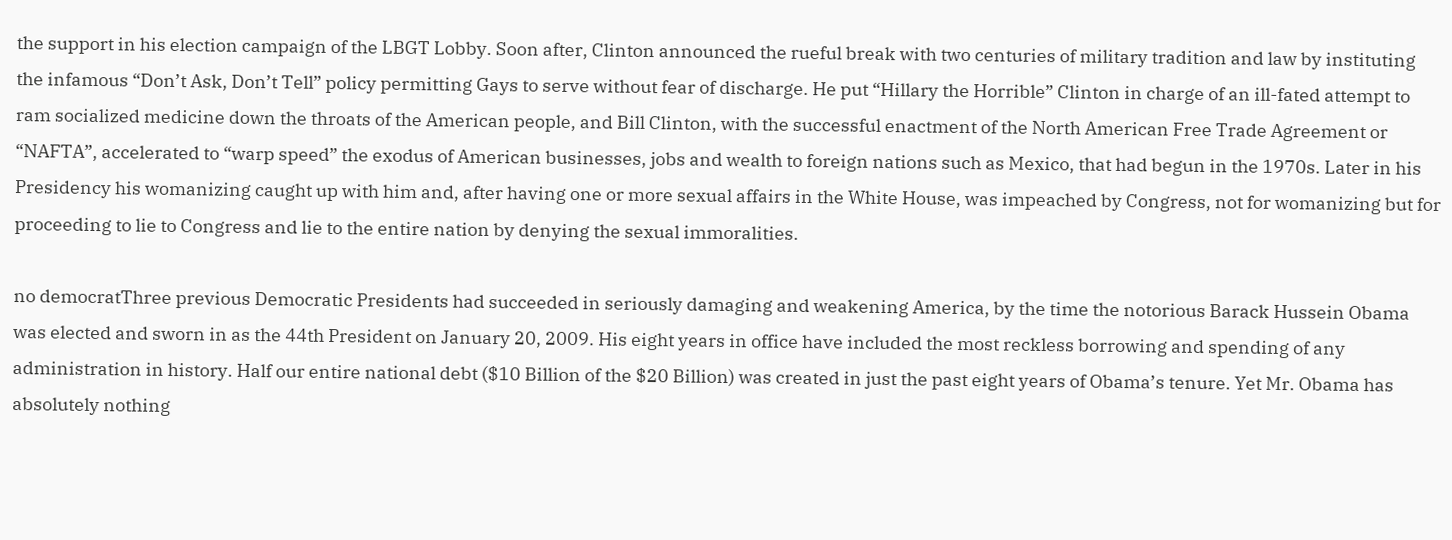the support in his election campaign of the LBGT Lobby. Soon after, Clinton announced the rueful break with two centuries of military tradition and law by instituting the infamous “Don’t Ask, Don’t Tell” policy permitting Gays to serve without fear of discharge. He put “Hillary the Horrible” Clinton in charge of an ill-fated attempt to ram socialized medicine down the throats of the American people, and Bill Clinton, with the successful enactment of the North American Free Trade Agreement or “NAFTA”, accelerated to “warp speed” the exodus of American businesses, jobs and wealth to foreign nations such as Mexico, that had begun in the 1970s. Later in his Presidency his womanizing caught up with him and, after having one or more sexual affairs in the White House, was impeached by Congress, not for womanizing but for proceeding to lie to Congress and lie to the entire nation by denying the sexual immoralities.

no democratThree previous Democratic Presidents had succeeded in seriously damaging and weakening America, by the time the notorious Barack Hussein Obama was elected and sworn in as the 44th President on January 20, 2009. His eight years in office have included the most reckless borrowing and spending of any administration in history. Half our entire national debt ($10 Billion of the $20 Billion) was created in just the past eight years of Obama’s tenure. Yet Mr. Obama has absolutely nothing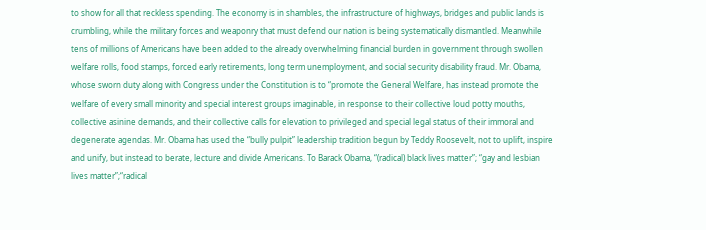to show for all that reckless spending. The economy is in shambles, the infrastructure of highways, bridges and public lands is crumbling, while the military forces and weaponry that must defend our nation is being systematically dismantled. Meanwhile tens of millions of Americans have been added to the already overwhelming financial burden in government through swollen welfare rolls, food stamps, forced early retirements, long term unemployment, and social security disability fraud. Mr. Obama, whose sworn duty along with Congress under the Constitution is to “promote the General Welfare, has instead promote the welfare of every small minority and special interest groups imaginable, in response to their collective loud potty mouths, collective asinine demands, and their collective calls for elevation to privileged and special legal status of their immoral and degenerate agendas. Mr. Obama has used the “bully pulpit” leadership tradition begun by Teddy Roosevelt, not to uplift, inspire and unify, but instead to berate, lecture and divide Americans. To Barack Obama, “(radical) black lives matter”; “gay and lesbian lives matter”;“radical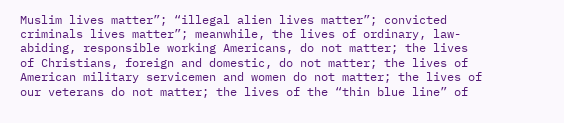Muslim lives matter”; “illegal alien lives matter”; convicted criminals lives matter”; meanwhile, the lives of ordinary, law-abiding, responsible working Americans, do not matter; the lives of Christians, foreign and domestic, do not matter; the lives of American military servicemen and women do not matter; the lives of our veterans do not matter; the lives of the “thin blue line” of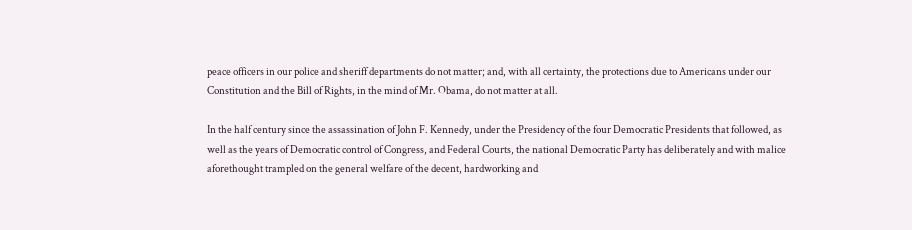peace officers in our police and sheriff departments do not matter; and, with all certainty, the protections due to Americans under our Constitution and the Bill of Rights, in the mind of Mr. Obama, do not matter at all.

In the half century since the assassination of John F. Kennedy, under the Presidency of the four Democratic Presidents that followed, as well as the years of Democratic control of Congress, and Federal Courts, the national Democratic Party has deliberately and with malice aforethought trampled on the general welfare of the decent, hardworking and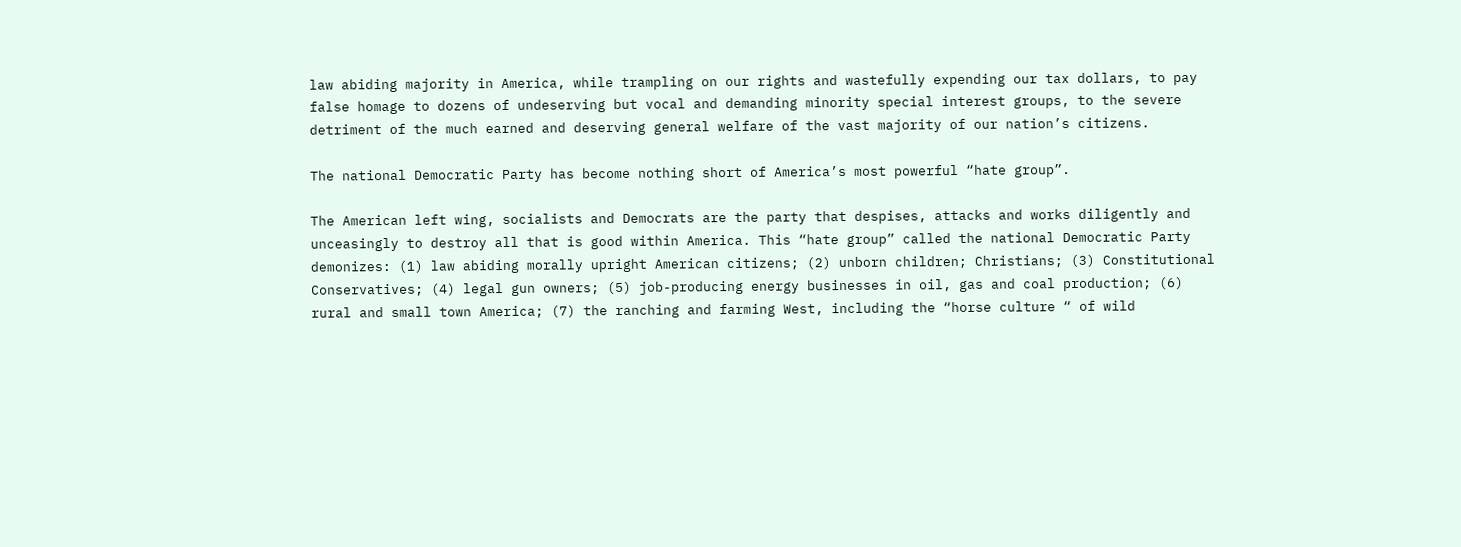law abiding majority in America, while trampling on our rights and wastefully expending our tax dollars, to pay false homage to dozens of undeserving but vocal and demanding minority special interest groups, to the severe detriment of the much earned and deserving general welfare of the vast majority of our nation’s citizens.

The national Democratic Party has become nothing short of America’s most powerful “hate group”.

The American left wing, socialists and Democrats are the party that despises, attacks and works diligently and unceasingly to destroy all that is good within America. This “hate group” called the national Democratic Party demonizes: (1) law abiding morally upright American citizens; (2) unborn children; Christians; (3) Constitutional Conservatives; (4) legal gun owners; (5) job-producing energy businesses in oil, gas and coal production; (6) rural and small town America; (7) the ranching and farming West, including the “horse culture “ of wild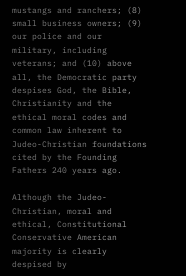mustangs and ranchers; (8) small business owners; (9) our police and our military, including veterans; and (10) above all, the Democratic party despises God, the Bible, Christianity and the ethical moral codes and common law inherent to Judeo-Christian foundations cited by the Founding Fathers 240 years ago.

Although the Judeo-Christian, moral and ethical, Constitutional Conservative American majority is clearly despised by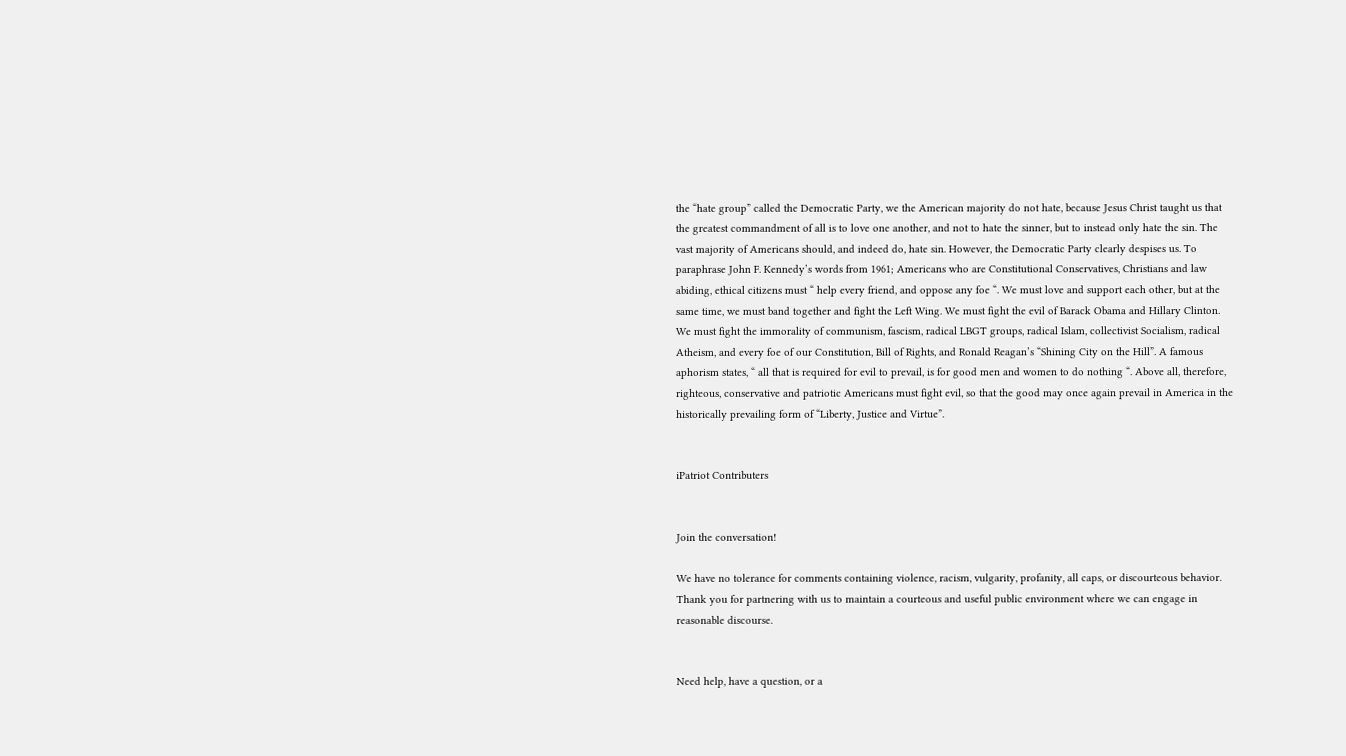the “hate group” called the Democratic Party, we the American majority do not hate, because Jesus Christ taught us that the greatest commandment of all is to love one another, and not to hate the sinner, but to instead only hate the sin. The vast majority of Americans should, and indeed do, hate sin. However, the Democratic Party clearly despises us. To paraphrase John F. Kennedy’s words from 1961; Americans who are Constitutional Conservatives, Christians and law abiding, ethical citizens must “ help every friend, and oppose any foe “. We must love and support each other, but at the same time, we must band together and fight the Left Wing. We must fight the evil of Barack Obama and Hillary Clinton. We must fight the immorality of communism, fascism, radical LBGT groups, radical Islam, collectivist Socialism, radical Atheism, and every foe of our Constitution, Bill of Rights, and Ronald Reagan’s “Shining City on the Hill”. A famous aphorism states, “ all that is required for evil to prevail, is for good men and women to do nothing “. Above all, therefore, righteous, conservative and patriotic Americans must fight evil, so that the good may once again prevail in America in the historically prevailing form of “Liberty, Justice and Virtue”.


iPatriot Contributers


Join the conversation!

We have no tolerance for comments containing violence, racism, vulgarity, profanity, all caps, or discourteous behavior. Thank you for partnering with us to maintain a courteous and useful public environment where we can engage in reasonable discourse.


Need help, have a question, or a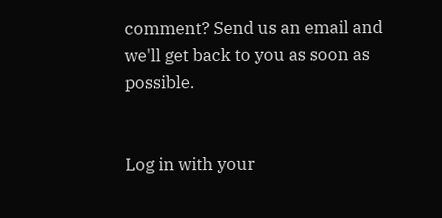comment? Send us an email and we'll get back to you as soon as possible.


Log in with your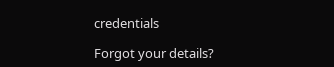credentials

Forgot your details?